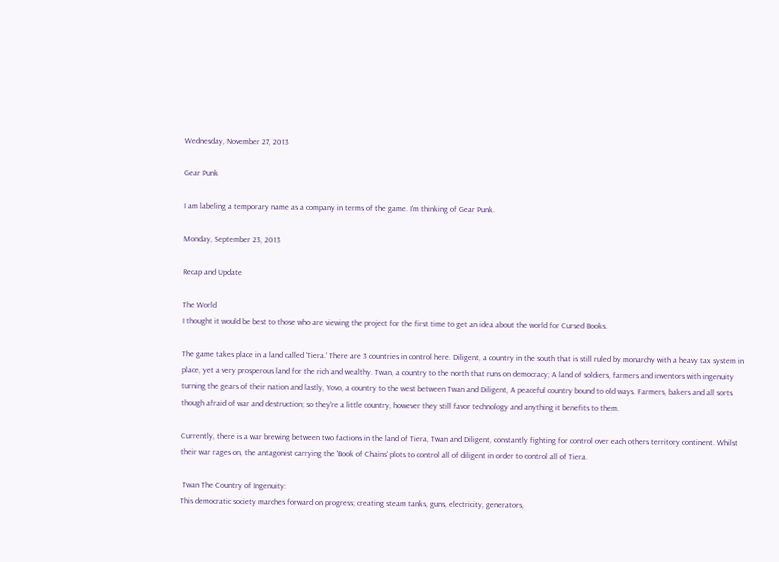Wednesday, November 27, 2013

Gear Punk

I am labeling a temporary name as a company in terms of the game. I'm thinking of Gear Punk.

Monday, September 23, 2013

Recap and Update

The World
I thought it would be best to those who are viewing the project for the first time to get an idea about the world for Cursed Books.

The game takes place in a land called 'Tiera.' There are 3 countries in control here. Diligent, a country in the south that is still ruled by monarchy with a heavy tax system in place, yet a very prosperous land for the rich and wealthy. Twan, a country to the north that runs on democracy; A land of soldiers, farmers and inventors with ingenuity turning the gears of their nation and lastly, Yovo, a country to the west between Twan and Diligent, A peaceful country bound to old ways. Farmers, bakers and all sorts though afraid of war and destruction; so they're a little country, however they still favor technology and anything it benefits to them.

Currently, there is a war brewing between two factions in the land of Tiera, Twan and Diligent, constantly fighting for control over each others territory continent. Whilst their war rages on, the antagonist carrying the 'Book of Chains' plots to control all of diligent in order to control all of Tiera.

 Twan The Country of Ingenuity:
This democratic society marches forward on progress; creating steam tanks, guns, electricity, generators,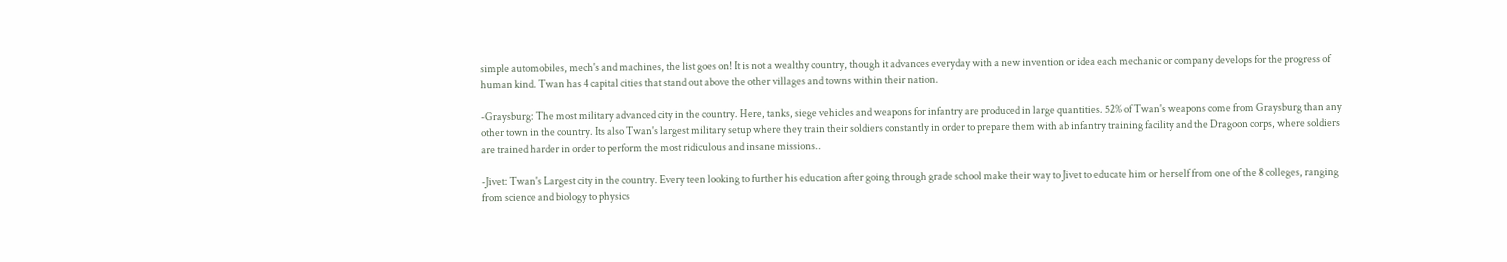simple automobiles, mech's and machines, the list goes on! It is not a wealthy country, though it advances everyday with a new invention or idea each mechanic or company develops for the progress of human kind. Twan has 4 capital cities that stand out above the other villages and towns within their nation.

-Graysburg: The most military advanced city in the country. Here, tanks, siege vehicles and weapons for infantry are produced in large quantities. 52% of Twan's weapons come from Graysburg than any other town in the country. Its also Twan's largest military setup where they train their soldiers constantly in order to prepare them with ab infantry training facility and the Dragoon corps, where soldiers are trained harder in order to perform the most ridiculous and insane missions..

-Jivet: Twan's Largest city in the country. Every teen looking to further his education after going through grade school make their way to Jivet to educate him or herself from one of the 8 colleges, ranging from science and biology to physics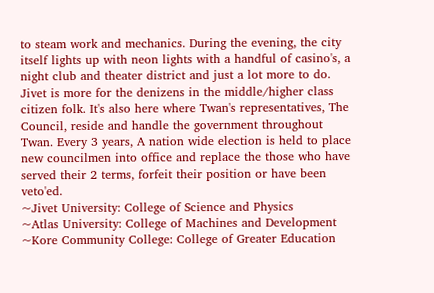to steam work and mechanics. During the evening, the city itself lights up with neon lights with a handful of casino's, a night club and theater district and just a lot more to do. Jivet is more for the denizens in the middle/higher class citizen folk. It's also here where Twan's representatives, The Council, reside and handle the government throughout Twan. Every 3 years, A nation wide election is held to place new councilmen into office and replace the those who have served their 2 terms, forfeit their position or have been veto'ed.
~Jivet University: College of Science and Physics
~Atlas University: College of Machines and Development
~Kore Community College: College of Greater Education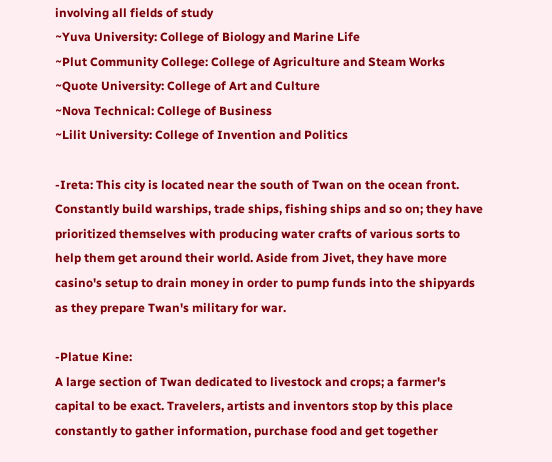involving all fields of study
~Yuva University: College of Biology and Marine Life
~Plut Community College: College of Agriculture and Steam Works
~Quote University: College of Art and Culture
~Nova Technical: College of Business
~Lilit University: College of Invention and Politics

-Ireta: This city is located near the south of Twan on the ocean front. Constantly build warships, trade ships, fishing ships and so on; they have prioritized themselves with producing water crafts of various sorts to help them get around their world. Aside from Jivet, they have more casino's setup to drain money in order to pump funds into the shipyards as they prepare Twan's military for war.

-Platue Kine:
A large section of Twan dedicated to livestock and crops; a farmer's capital to be exact. Travelers, artists and inventors stop by this place constantly to gather information, purchase food and get together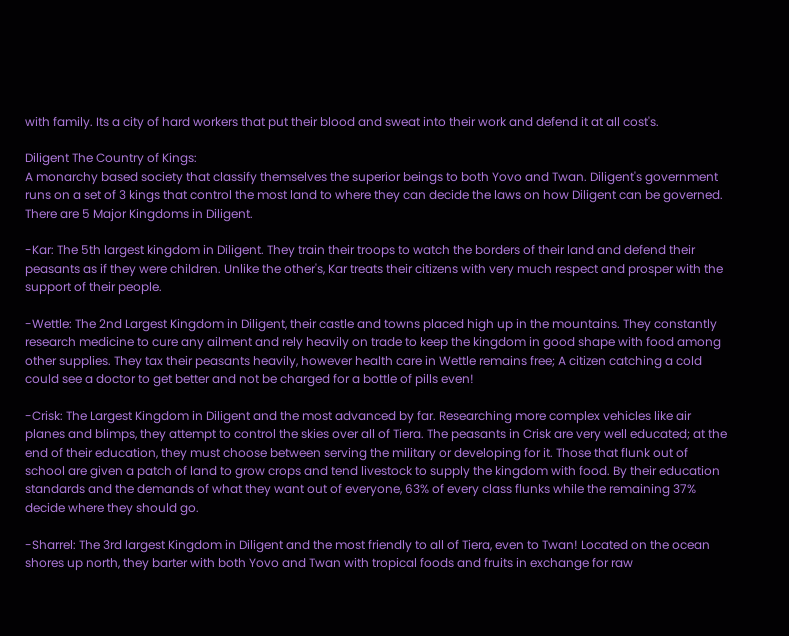with family. Its a city of hard workers that put their blood and sweat into their work and defend it at all cost's.

Diligent The Country of Kings:
A monarchy based society that classify themselves the superior beings to both Yovo and Twan. Diligent's government runs on a set of 3 kings that control the most land to where they can decide the laws on how Diligent can be governed. There are 5 Major Kingdoms in Diligent.

-Kar: The 5th largest kingdom in Diligent. They train their troops to watch the borders of their land and defend their peasants as if they were children. Unlike the other's, Kar treats their citizens with very much respect and prosper with the support of their people.

-Wettle: The 2nd Largest Kingdom in Diligent, their castle and towns placed high up in the mountains. They constantly research medicine to cure any ailment and rely heavily on trade to keep the kingdom in good shape with food among other supplies. They tax their peasants heavily, however health care in Wettle remains free; A citizen catching a cold could see a doctor to get better and not be charged for a bottle of pills even!

-Crisk: The Largest Kingdom in Diligent and the most advanced by far. Researching more complex vehicles like air planes and blimps, they attempt to control the skies over all of Tiera. The peasants in Crisk are very well educated; at the end of their education, they must choose between serving the military or developing for it. Those that flunk out of school are given a patch of land to grow crops and tend livestock to supply the kingdom with food. By their education standards and the demands of what they want out of everyone, 63% of every class flunks while the remaining 37% decide where they should go.

-Sharrel: The 3rd largest Kingdom in Diligent and the most friendly to all of Tiera, even to Twan! Located on the ocean shores up north, they barter with both Yovo and Twan with tropical foods and fruits in exchange for raw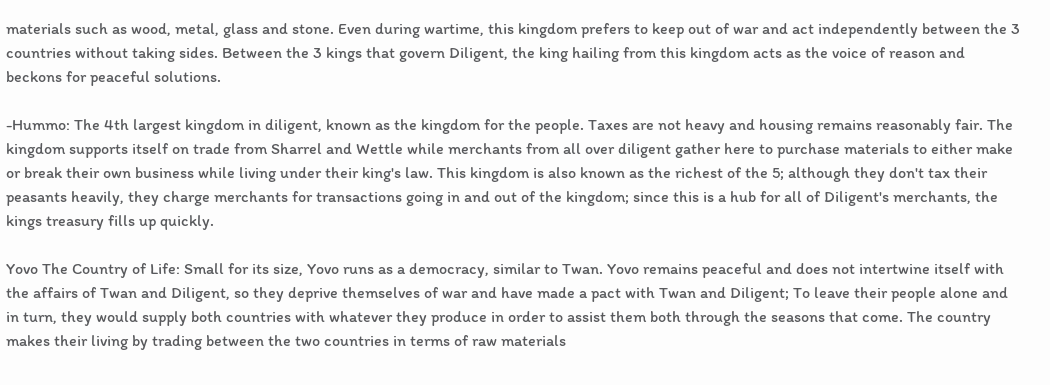materials such as wood, metal, glass and stone. Even during wartime, this kingdom prefers to keep out of war and act independently between the 3 countries without taking sides. Between the 3 kings that govern Diligent, the king hailing from this kingdom acts as the voice of reason and beckons for peaceful solutions.

-Hummo: The 4th largest kingdom in diligent, known as the kingdom for the people. Taxes are not heavy and housing remains reasonably fair. The kingdom supports itself on trade from Sharrel and Wettle while merchants from all over diligent gather here to purchase materials to either make or break their own business while living under their king's law. This kingdom is also known as the richest of the 5; although they don't tax their peasants heavily, they charge merchants for transactions going in and out of the kingdom; since this is a hub for all of Diligent's merchants, the kings treasury fills up quickly.

Yovo The Country of Life: Small for its size, Yovo runs as a democracy, similar to Twan. Yovo remains peaceful and does not intertwine itself with the affairs of Twan and Diligent, so they deprive themselves of war and have made a pact with Twan and Diligent; To leave their people alone and in turn, they would supply both countries with whatever they produce in order to assist them both through the seasons that come. The country makes their living by trading between the two countries in terms of raw materials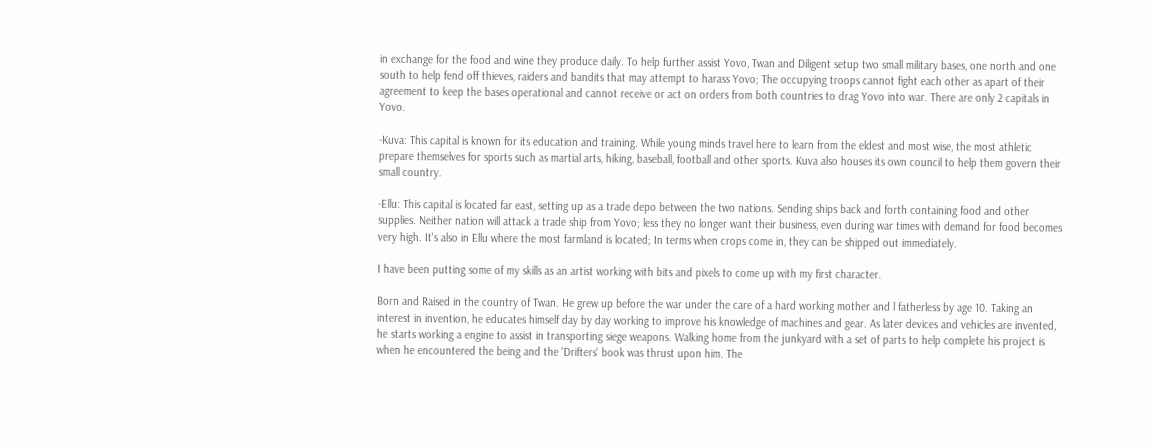in exchange for the food and wine they produce daily. To help further assist Yovo, Twan and Diligent setup two small military bases, one north and one south to help fend off thieves, raiders and bandits that may attempt to harass Yovo; The occupying troops cannot fight each other as apart of their agreement to keep the bases operational and cannot receive or act on orders from both countries to drag Yovo into war. There are only 2 capitals in Yovo.

-Kuva: This capital is known for its education and training. While young minds travel here to learn from the eldest and most wise, the most athletic prepare themselves for sports such as martial arts, hiking, baseball, football and other sports. Kuva also houses its own council to help them govern their small country.

-Ellu: This capital is located far east, setting up as a trade depo between the two nations. Sending ships back and forth containing food and other supplies. Neither nation will attack a trade ship from Yovo; less they no longer want their business, even during war times with demand for food becomes very high. It's also in Ellu where the most farmland is located; In terms when crops come in, they can be shipped out immediately.

I have been putting some of my skills as an artist working with bits and pixels to come up with my first character.

Born and Raised in the country of Twan. He grew up before the war under the care of a hard working mother and l fatherless by age 10. Taking an interest in invention, he educates himself day by day working to improve his knowledge of machines and gear. As later devices and vehicles are invented, he starts working a engine to assist in transporting siege weapons. Walking home from the junkyard with a set of parts to help complete his project is when he encountered the being and the 'Drifters' book was thrust upon him. The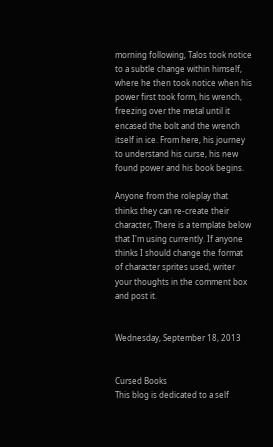morning following, Talos took notice to a subtle change within himself, where he then took notice when his power first took form, his wrench, freezing over the metal until it encased the bolt and the wrench itself in ice. From here, his journey to understand his curse, his new found power and his book begins.

Anyone from the roleplay that thinks they can re-create their character, There is a template below that I'm using currently. If anyone thinks I should change the format of character sprites used, writer your thoughts in the comment box and post it.


Wednesday, September 18, 2013


Cursed Books
This blog is dedicated to a self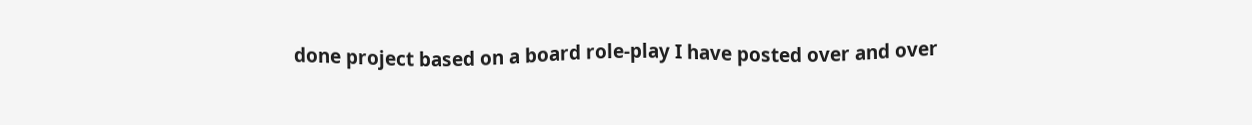done project based on a board role-play I have posted over and over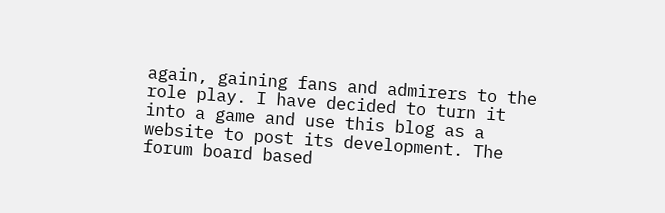again, gaining fans and admirers to the role play. I have decided to turn it into a game and use this blog as a website to post its development. The forum board based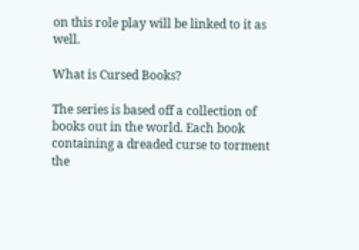on this role play will be linked to it as well.

What is Cursed Books?

The series is based off a collection of books out in the world. Each book containing a dreaded curse to torment the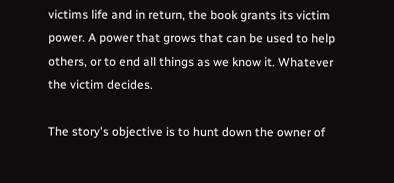victims life and in return, the book grants its victim power. A power that grows that can be used to help others, or to end all things as we know it. Whatever the victim decides.

The story's objective is to hunt down the owner of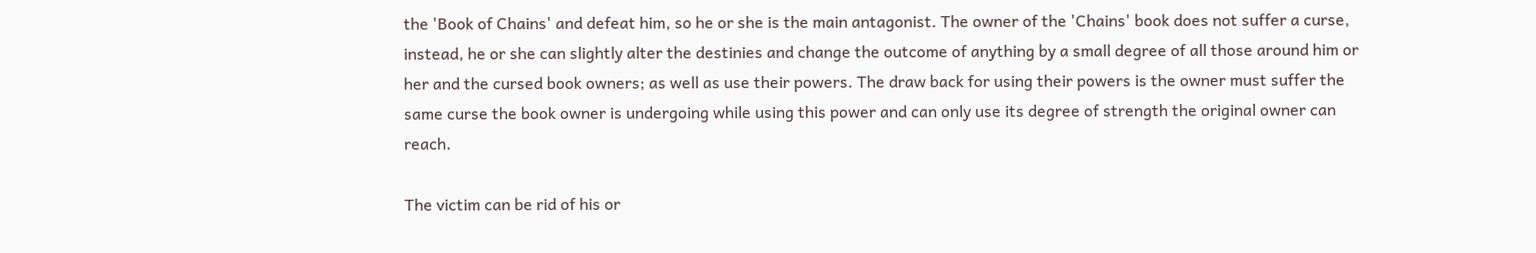the 'Book of Chains' and defeat him, so he or she is the main antagonist. The owner of the 'Chains' book does not suffer a curse, instead, he or she can slightly alter the destinies and change the outcome of anything by a small degree of all those around him or her and the cursed book owners; as well as use their powers. The draw back for using their powers is the owner must suffer the same curse the book owner is undergoing while using this power and can only use its degree of strength the original owner can reach.

The victim can be rid of his or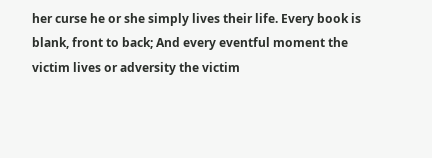her curse he or she simply lives their life. Every book is blank, front to back; And every eventful moment the victim lives or adversity the victim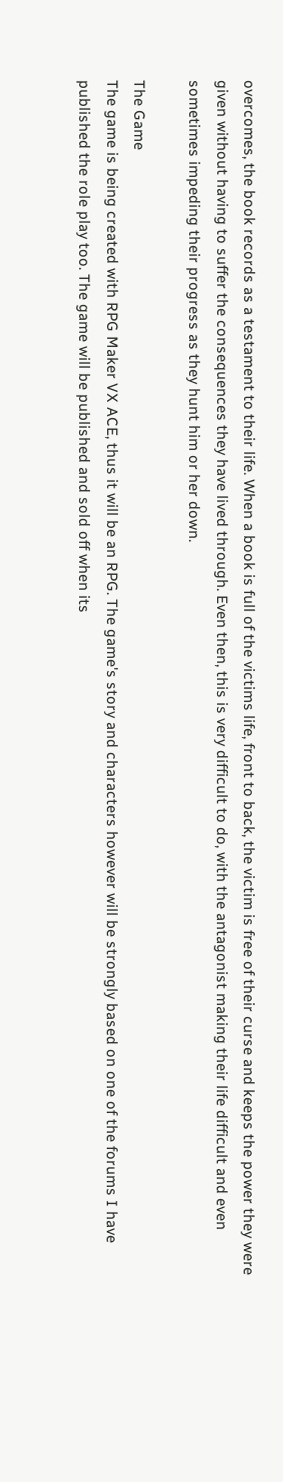overcomes, the book records as a testament to their life. When a book is full of the victims life, front to back, the victim is free of their curse and keeps the power they were given without having to suffer the consequences they have lived through. Even then, this is very difficult to do, with the antagonist making their life difficult and even sometimes impeding their progress as they hunt him or her down.

The Game
The game is being created with RPG Maker VX ACE, thus it will be an RPG. The game's story and characters however will be strongly based on one of the forums I have published the role play too. The game will be published and sold off when its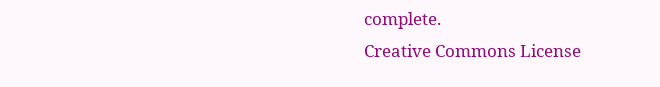complete.
Creative Commons License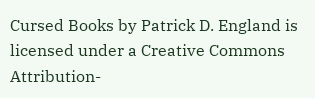Cursed Books by Patrick D. England is licensed under a Creative Commons Attribution-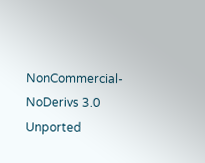NonCommercial-NoDerivs 3.0 Unported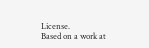License.
Based on a work at